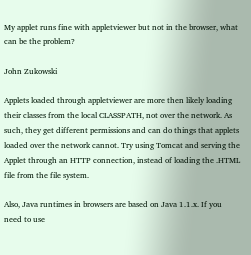My applet runs fine with appletviewer but not in the browser, what can be the problem?

John Zukowski

Applets loaded through appletviewer are more then likely loading their classes from the local CLASSPATH, not over the network. As such, they get different permissions and can do things that applets loaded over the network cannot. Try using Tomcat and serving the Applet through an HTTP connection, instead of loading the .HTML file from the file system.

Also, Java runtimes in browsers are based on Java 1.1.x. If you need to use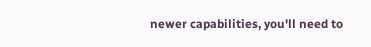newer capabilities, you'll need to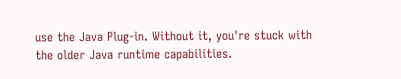use the Java Plug-in. Without it, you're stuck with the older Java runtime capabilities.